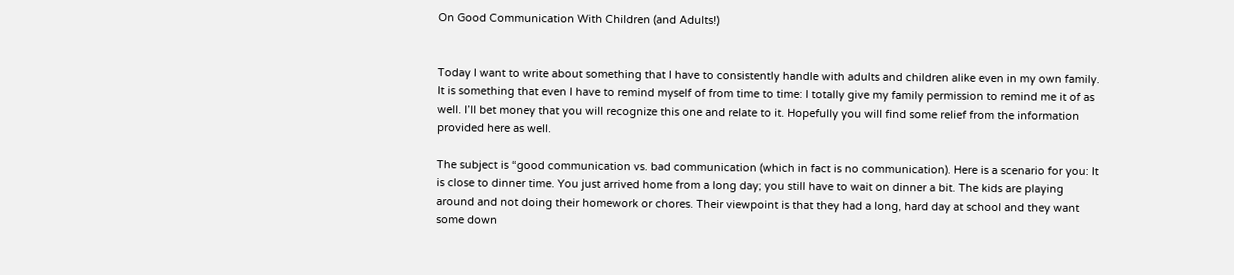On Good Communication With Children (and Adults!)


Today I want to write about something that I have to consistently handle with adults and children alike even in my own family. It is something that even I have to remind myself of from time to time: I totally give my family permission to remind me it of as well. I’ll bet money that you will recognize this one and relate to it. Hopefully you will find some relief from the information provided here as well.

The subject is “good communication vs. bad communication (which in fact is no communication). Here is a scenario for you: It is close to dinner time. You just arrived home from a long day; you still have to wait on dinner a bit. The kids are playing around and not doing their homework or chores. Their viewpoint is that they had a long, hard day at school and they want some down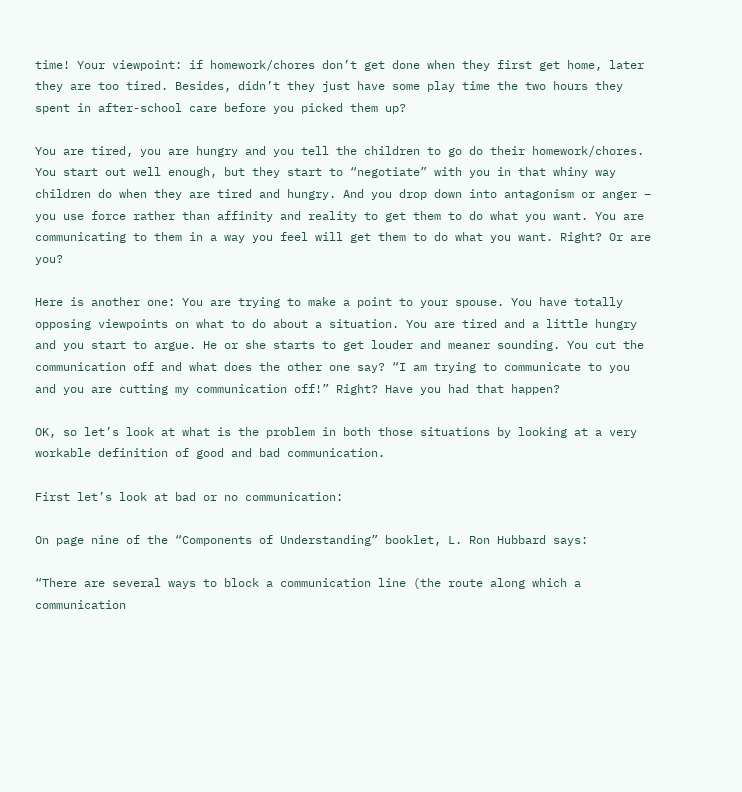time! Your viewpoint: if homework/chores don’t get done when they first get home, later they are too tired. Besides, didn’t they just have some play time the two hours they spent in after-school care before you picked them up?

You are tired, you are hungry and you tell the children to go do their homework/chores. You start out well enough, but they start to “negotiate” with you in that whiny way children do when they are tired and hungry. And you drop down into antagonism or anger – you use force rather than affinity and reality to get them to do what you want. You are communicating to them in a way you feel will get them to do what you want. Right? Or are you?

Here is another one: You are trying to make a point to your spouse. You have totally opposing viewpoints on what to do about a situation. You are tired and a little hungry and you start to argue. He or she starts to get louder and meaner sounding. You cut the communication off and what does the other one say? “I am trying to communicate to you and you are cutting my communication off!” Right? Have you had that happen?

OK, so let’s look at what is the problem in both those situations by looking at a very workable definition of good and bad communication.

First let’s look at bad or no communication:

On page nine of the “Components of Understanding” booklet, L. Ron Hubbard says:

“There are several ways to block a communication line (the route along which a communication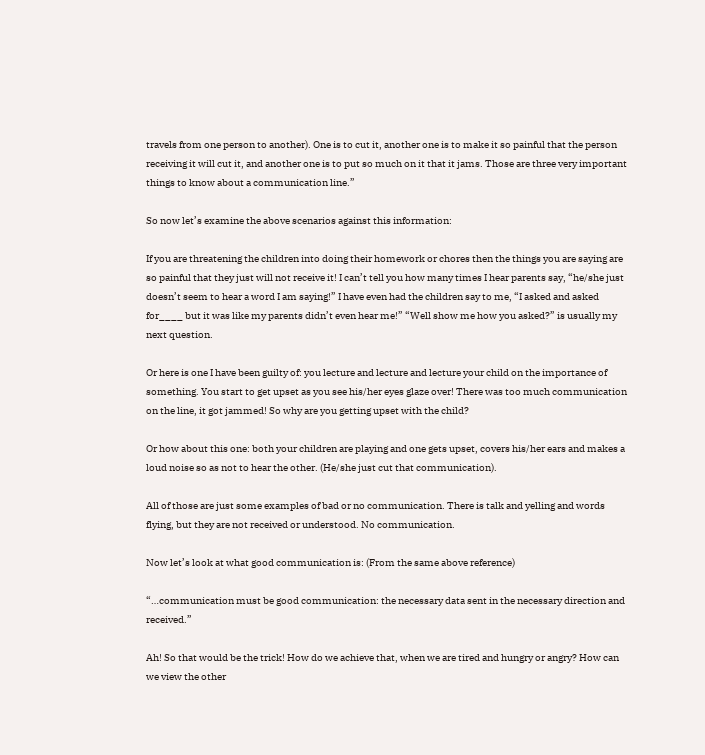travels from one person to another). One is to cut it, another one is to make it so painful that the person receiving it will cut it, and another one is to put so much on it that it jams. Those are three very important things to know about a communication line.”

So now let’s examine the above scenarios against this information:

If you are threatening the children into doing their homework or chores then the things you are saying are so painful that they just will not receive it! I can’t tell you how many times I hear parents say, “he/she just doesn’t seem to hear a word I am saying!” I have even had the children say to me, “I asked and asked for____ but it was like my parents didn’t even hear me!” “Well show me how you asked?” is usually my next question.

Or here is one I have been guilty of: you lecture and lecture and lecture your child on the importance of something. You start to get upset as you see his/her eyes glaze over! There was too much communication on the line, it got jammed! So why are you getting upset with the child?

Or how about this one: both your children are playing and one gets upset, covers his/her ears and makes a loud noise so as not to hear the other. (He/she just cut that communication).

All of those are just some examples of bad or no communication. There is talk and yelling and words flying, but they are not received or understood. No communication.

Now let’s look at what good communication is: (From the same above reference)

“…communication must be good communication: the necessary data sent in the necessary direction and received.”

Ah! So that would be the trick! How do we achieve that, when we are tired and hungry or angry? How can we view the other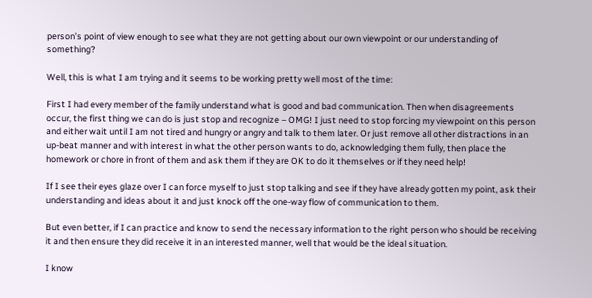person’s point of view enough to see what they are not getting about our own viewpoint or our understanding of something?

Well, this is what I am trying and it seems to be working pretty well most of the time:

First I had every member of the family understand what is good and bad communication. Then when disagreements occur, the first thing we can do is just stop and recognize – OMG! I just need to stop forcing my viewpoint on this person and either wait until I am not tired and hungry or angry and talk to them later. Or just remove all other distractions in an up-beat manner and with interest in what the other person wants to do, acknowledging them fully, then place the homework or chore in front of them and ask them if they are OK to do it themselves or if they need help!

If I see their eyes glaze over I can force myself to just stop talking and see if they have already gotten my point, ask their understanding and ideas about it and just knock off the one-way flow of communication to them.

But even better, if I can practice and know to send the necessary information to the right person who should be receiving it and then ensure they did receive it in an interested manner, well that would be the ideal situation.

I know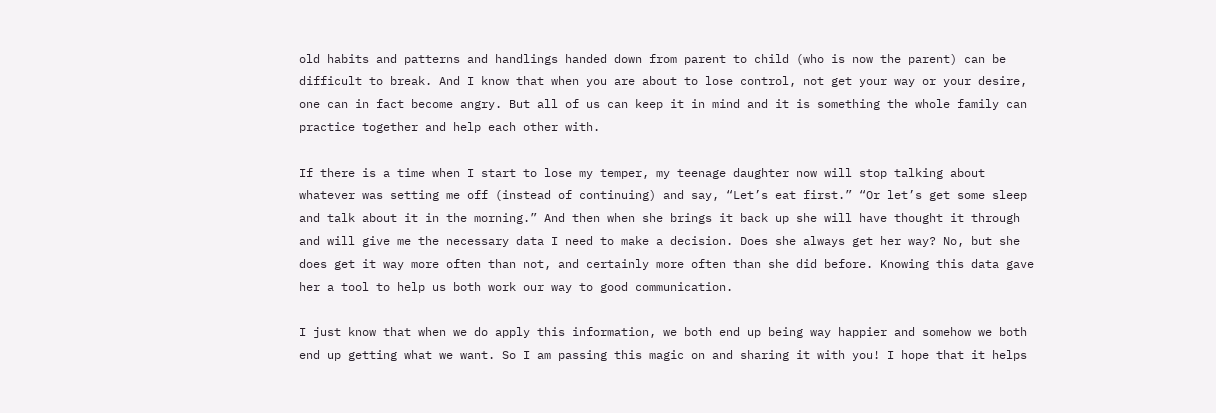old habits and patterns and handlings handed down from parent to child (who is now the parent) can be difficult to break. And I know that when you are about to lose control, not get your way or your desire, one can in fact become angry. But all of us can keep it in mind and it is something the whole family can practice together and help each other with.

If there is a time when I start to lose my temper, my teenage daughter now will stop talking about whatever was setting me off (instead of continuing) and say, “Let’s eat first.” “Or let’s get some sleep and talk about it in the morning.” And then when she brings it back up she will have thought it through and will give me the necessary data I need to make a decision. Does she always get her way? No, but she does get it way more often than not, and certainly more often than she did before. Knowing this data gave her a tool to help us both work our way to good communication.

I just know that when we do apply this information, we both end up being way happier and somehow we both end up getting what we want. So I am passing this magic on and sharing it with you! I hope that it helps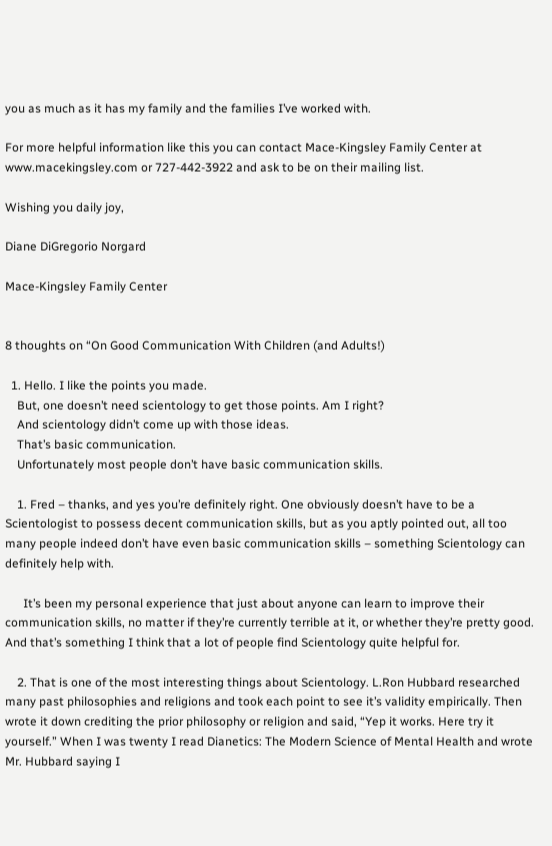you as much as it has my family and the families I’ve worked with.

For more helpful information like this you can contact Mace-Kingsley Family Center at www.macekingsley.com or 727-442-3922 and ask to be on their mailing list.

Wishing you daily joy,

Diane DiGregorio Norgard

Mace-Kingsley Family Center


8 thoughts on “On Good Communication With Children (and Adults!)

  1. Hello. I like the points you made.
    But, one doesn’t need scientology to get those points. Am I right?
    And scientology didn’t come up with those ideas.
    That’s basic communication.
    Unfortunately most people don’t have basic communication skills.

    1. Fred – thanks, and yes you’re definitely right. One obviously doesn’t have to be a Scientologist to possess decent communication skills, but as you aptly pointed out, all too many people indeed don’t have even basic communication skills – something Scientology can definitely help with.

      It’s been my personal experience that just about anyone can learn to improve their communication skills, no matter if they’re currently terrible at it, or whether they’re pretty good. And that’s something I think that a lot of people find Scientology quite helpful for.

    2. That is one of the most interesting things about Scientology. L.Ron Hubbard researched many past philosophies and religions and took each point to see it’s validity empirically. Then wrote it down crediting the prior philosophy or religion and said, “Yep it works. Here try it yourself.” When I was twenty I read Dianetics: The Modern Science of Mental Health and wrote Mr. Hubbard saying I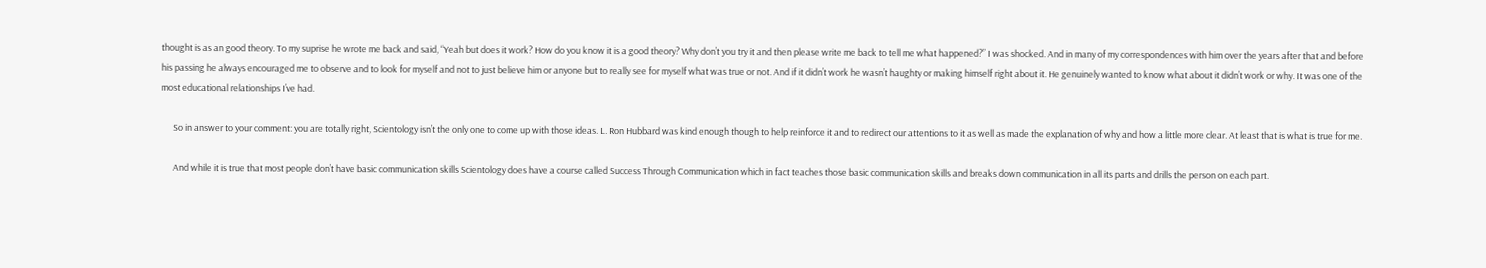thought is as an good theory. To my suprise he wrote me back and said, “Yeah but does it work? How do you know it is a good theory? Why don’t you try it and then please write me back to tell me what happened?” I was shocked. And in many of my correspondences with him over the years after that and before his passing he always encouraged me to observe and to look for myself and not to just believe him or anyone but to really see for myself what was true or not. And if it didn’t work he wasn’t haughty or making himself right about it. He genuinely wanted to know what about it didn’t work or why. It was one of the most educational relationships I’ve had.

      So in answer to your comment: you are totally right, Scientology isn’t the only one to come up with those ideas. L. Ron Hubbard was kind enough though to help reinforce it and to redirect our attentions to it as well as made the explanation of why and how a little more clear. At least that is what is true for me.

      And while it is true that most people don’t have basic communication skills Scientology does have a course called Success Through Communication which in fact teaches those basic communication skills and breaks down communication in all its parts and drills the person on each part.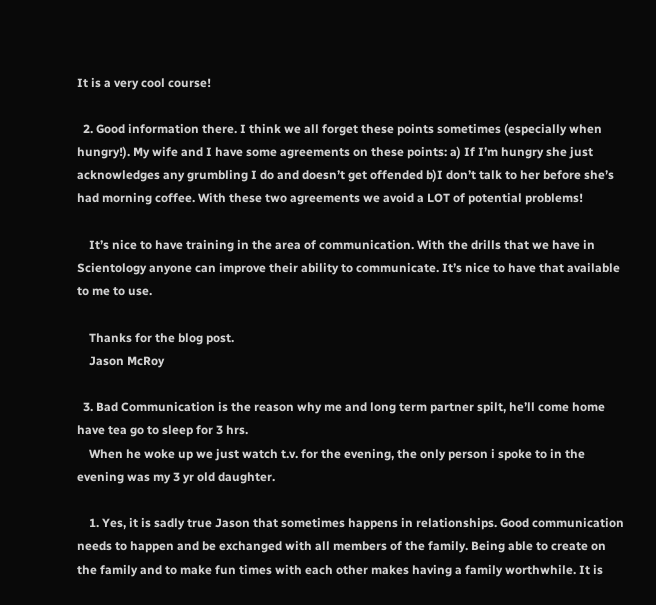It is a very cool course!

  2. Good information there. I think we all forget these points sometimes (especially when hungry!). My wife and I have some agreements on these points: a) If I’m hungry she just acknowledges any grumbling I do and doesn’t get offended b)I don’t talk to her before she’s had morning coffee. With these two agreements we avoid a LOT of potential problems!

    It’s nice to have training in the area of communication. With the drills that we have in Scientology anyone can improve their ability to communicate. It’s nice to have that available to me to use.

    Thanks for the blog post.
    Jason McRoy

  3. Bad Communication is the reason why me and long term partner spilt, he’ll come home have tea go to sleep for 3 hrs.
    When he woke up we just watch t.v. for the evening, the only person i spoke to in the evening was my 3 yr old daughter.

    1. Yes, it is sadly true Jason that sometimes happens in relationships. Good communication needs to happen and be exchanged with all members of the family. Being able to create on the family and to make fun times with each other makes having a family worthwhile. It is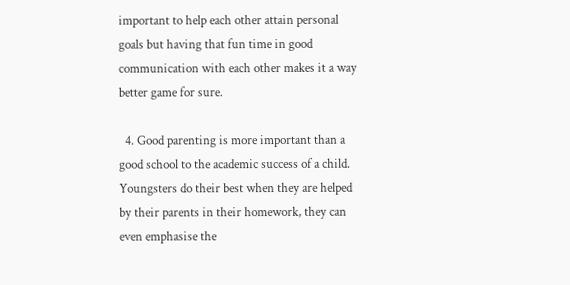important to help each other attain personal goals but having that fun time in good communication with each other makes it a way better game for sure.

  4. Good parenting is more important than a good school to the academic success of a child. Youngsters do their best when they are helped by their parents in their homework, they can even emphasise the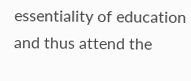essentiality of education and thus attend the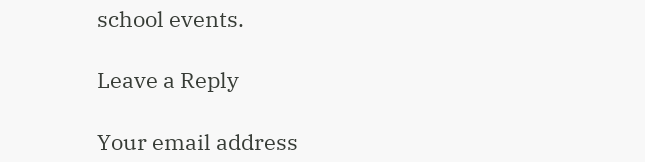school events.

Leave a Reply

Your email address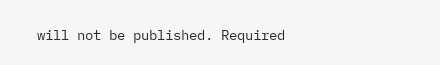will not be published. Required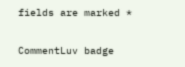fields are marked *

CommentLuv badge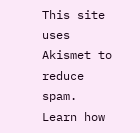This site uses Akismet to reduce spam. Learn how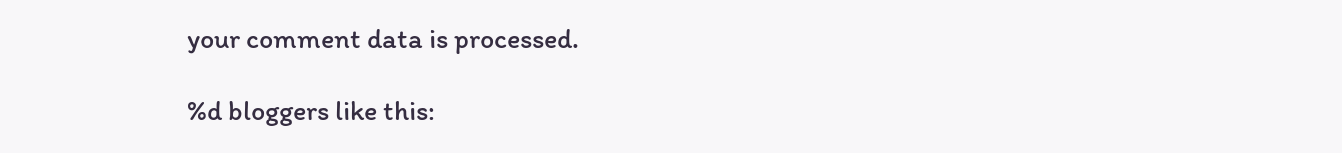your comment data is processed.

%d bloggers like this: